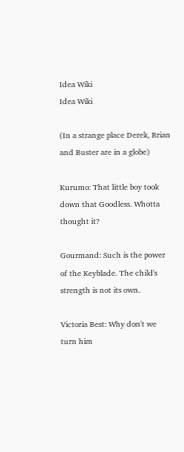Idea Wiki
Idea Wiki

(In a strange place Derek, Brian and Buster are in a globe)

Kurumo: That little boy took down that Goodless. Whotta thought it?

Gourmand: Such is the power of the Keyblade. The child's strength is not its own.

Victoria Best: Why don't we turn him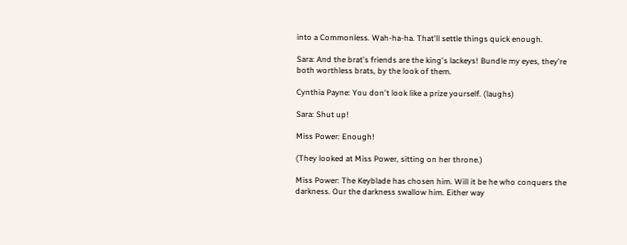into a Commonless. Wah-ha-ha. That'll settle things quick enough.

Sara: And the brat's friends are the king's lackeys! Bundle my eyes, they're both worthless brats, by the look of them.

Cynthia Payne: You don't look like a prize yourself. (laughs)

Sara: Shut up!

Miss Power: Enough!

(They looked at Miss Power, sitting on her throne.)

Miss Power: The Keyblade has chosen him. Will it be he who conquers the darkness. Our the darkness swallow him. Either way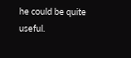he could be quite useful.